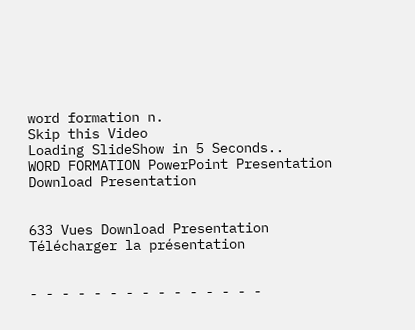word formation n.
Skip this Video
Loading SlideShow in 5 Seconds..
WORD FORMATION PowerPoint Presentation
Download Presentation


633 Vues Download Presentation
Télécharger la présentation


- - - - - - - - - - - - - - -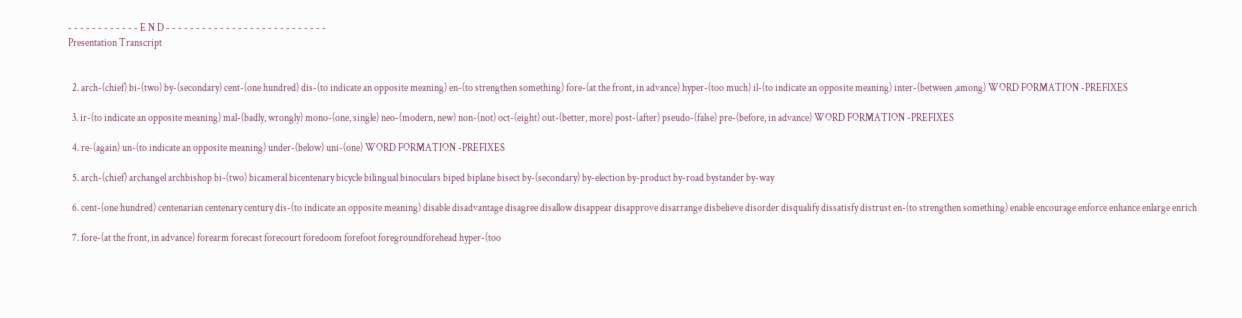- - - - - - - - - - - - E N D - - - - - - - - - - - - - - - - - - - - - - - - - - -
Presentation Transcript


  2. arch-(chief) bi-(two) by-(secondary) cent-(one hundred) dis-(to indicate an opposite meaning) en-(to strengthen something) fore-(at the front, in advance) hyper-(too much) il-(to indicate an opposite meaning) inter-(between ,among) WORD FORMATION -PREFIXES

  3. ir-(to indicate an opposite meaning) mal-(badly, wrongly) mono-(one, single) neo-(modern, new) non-(not) oct-(eight) out-(better, more) post-(after) pseudo-(false) pre-(before, in advance) WORD FORMATION -PREFIXES

  4. re-(again) un-(to indicate an opposite meaning) under-(below) uni-(one) WORD FORMATION -PREFIXES

  5. arch-(chief) archangel archbishop bi-(two) bicameral bicentenary bicycle bilingual binoculars biped biplane bisect by-(secondary) by-election by-product by-road bystander by-way

  6. cent-(one hundred) centenarian centenary century dis-(to indicate an opposite meaning) disable disadvantage disagree disallow disappear disapprove disarrange disbelieve disorder disqualify dissatisfy distrust en-(to strengthen something) enable encourage enforce enhance enlarge enrich

  7. fore-(at the front, in advance) forearm forecast forecourt foredoom forefoot foregroundforehead hyper-(too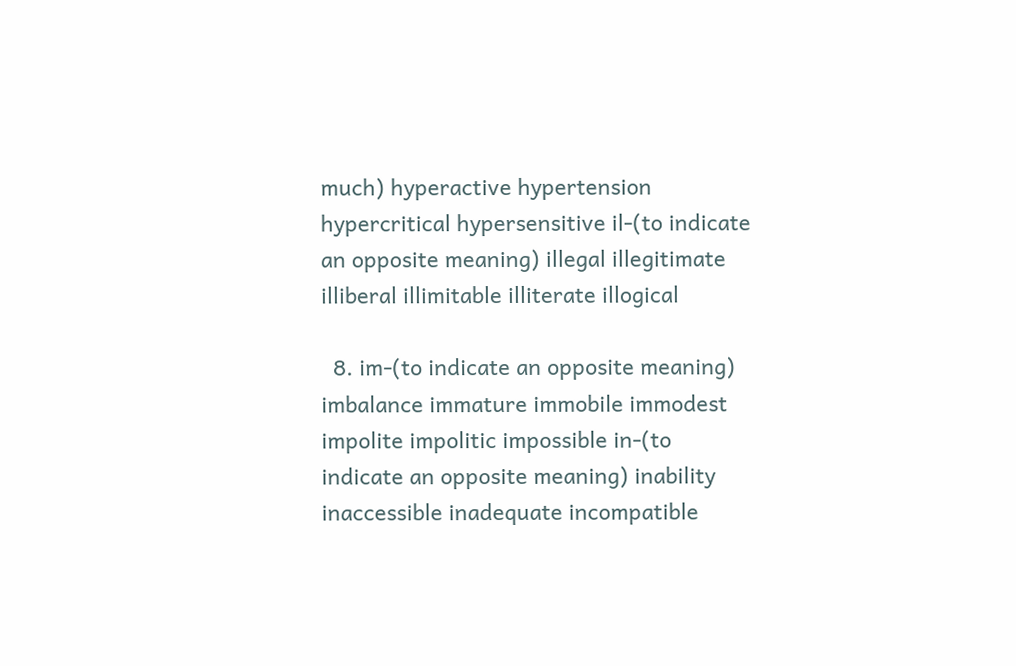much) hyperactive hypertension hypercritical hypersensitive il-(to indicate an opposite meaning) illegal illegitimate illiberal illimitable illiterate illogical

  8. im-(to indicate an opposite meaning) imbalance immature immobile immodest impolite impolitic impossible in-(to indicate an opposite meaning) inability inaccessible inadequate incompatible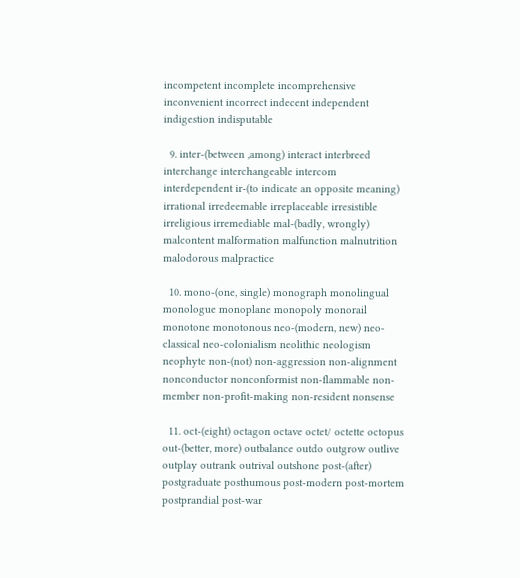incompetent incomplete incomprehensive inconvenient incorrect indecent independent indigestion indisputable

  9. inter-(between ,among) interact interbreed interchange interchangeable intercom interdependent ir-(to indicate an opposite meaning) irrational irredeemable irreplaceable irresistible irreligious irremediable mal-(badly, wrongly) malcontent malformation malfunction malnutrition malodorous malpractice

  10. mono-(one, single) monograph monolingual monologue monoplane monopoly monorail monotone monotonous neo-(modern, new) neo-classical neo-colonialism neolithic neologism neophyte non-(not) non-aggression non-alignment nonconductor nonconformist non-flammable non-member non-profit-making non-resident nonsense

  11. oct-(eight) octagon octave octet/ octette octopus out-(better, more) outbalance outdo outgrow outlive outplay outrank outrival outshone post-(after) postgraduate posthumous post-modern post-mortem postprandial post-war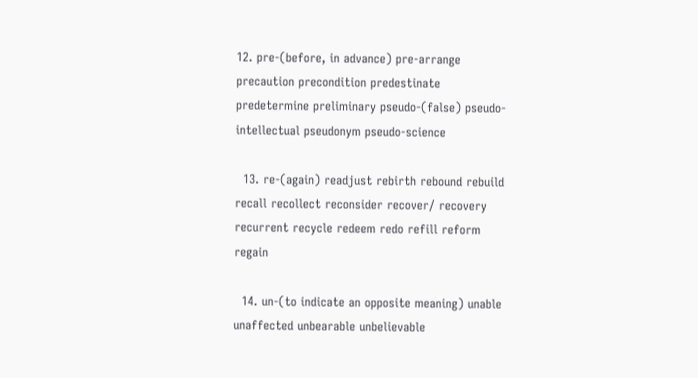12. pre-(before, in advance) pre-arrange precaution precondition predestinate predetermine preliminary pseudo-(false) pseudo-intellectual pseudonym pseudo-science

  13. re-(again) readjust rebirth rebound rebuild recall recollect reconsider recover/ recovery recurrent recycle redeem redo refill reform regain

  14. un-(to indicate an opposite meaning) unable unaffected unbearable unbelievable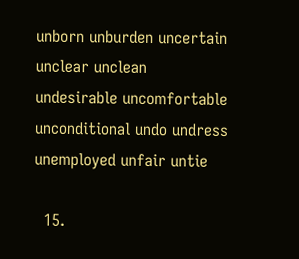unborn unburden uncertain unclear unclean undesirable uncomfortable unconditional undo undress unemployed unfair untie

  15.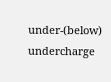under-(below) undercharge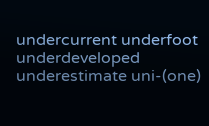undercurrent underfoot underdeveloped underestimate uni-(one)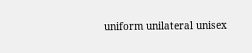uniform unilateral unisex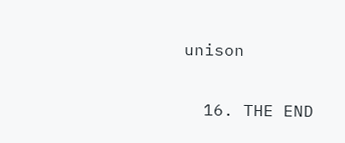unison

  16. THE END